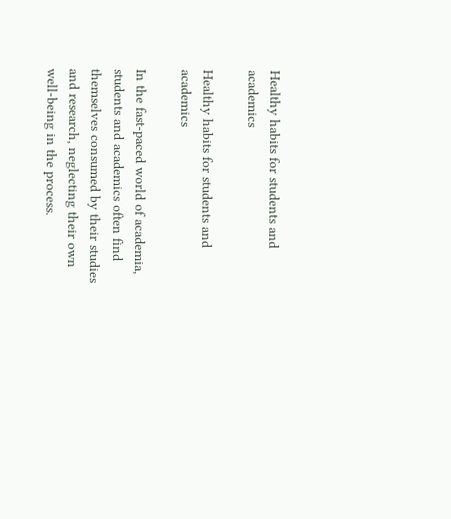Healthy habits for students and academics

Healthy habits for students and academics

In the fast-paced world of academia, students and academics often find themselves consumed by their studies and research, neglecting their own well-being in the process.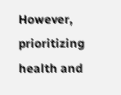However, prioritizing health and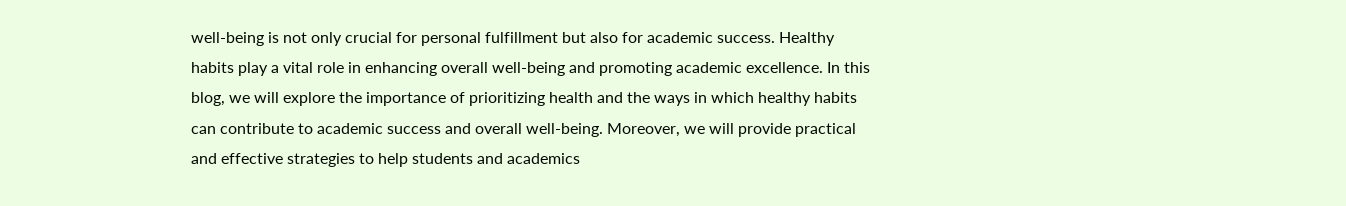well-being is not only crucial for personal fulfillment but also for academic success. Healthy habits play a vital role in enhancing overall well-being and promoting academic excellence. In this blog, we will explore the importance of prioritizing health and the ways in which healthy habits can contribute to academic success and overall well-being. Moreover, we will provide practical and effective strategies to help students and academics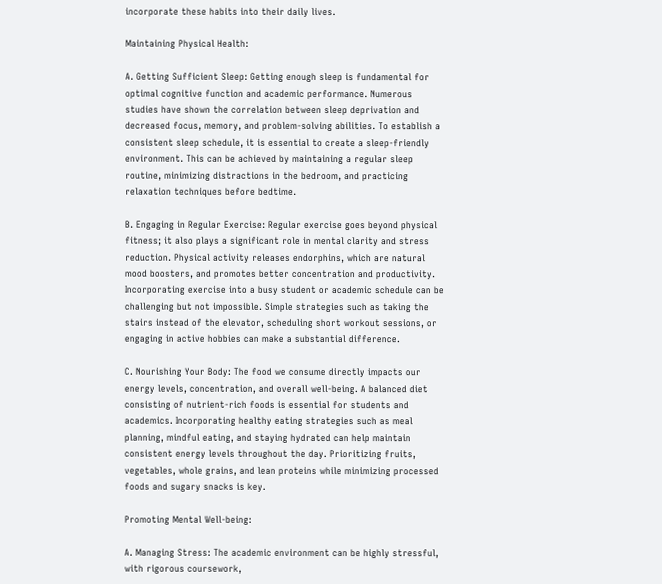incorporate these habits into their daily lives.

Maintaining Physical Health:

A. Getting Sufficient Sleep: Getting enough sleep is fundamental for optimal cognitive function and academic performance. Numerous studies have shown the correlation between sleep deprivation and decreased focus, memory, and problem-solving abilities. To establish a consistent sleep schedule, it is essential to create a sleep-friendly environment. This can be achieved by maintaining a regular sleep routine, minimizing distractions in the bedroom, and practicing relaxation techniques before bedtime.

B. Engaging in Regular Exercise: Regular exercise goes beyond physical fitness; it also plays a significant role in mental clarity and stress reduction. Physical activity releases endorphins, which are natural mood boosters, and promotes better concentration and productivity. Incorporating exercise into a busy student or academic schedule can be challenging but not impossible. Simple strategies such as taking the stairs instead of the elevator, scheduling short workout sessions, or engaging in active hobbies can make a substantial difference.

C. Nourishing Your Body: The food we consume directly impacts our energy levels, concentration, and overall well-being. A balanced diet consisting of nutrient-rich foods is essential for students and academics. Incorporating healthy eating strategies such as meal planning, mindful eating, and staying hydrated can help maintain consistent energy levels throughout the day. Prioritizing fruits, vegetables, whole grains, and lean proteins while minimizing processed foods and sugary snacks is key.

Promoting Mental Well-being:

A. Managing Stress: The academic environment can be highly stressful, with rigorous coursework,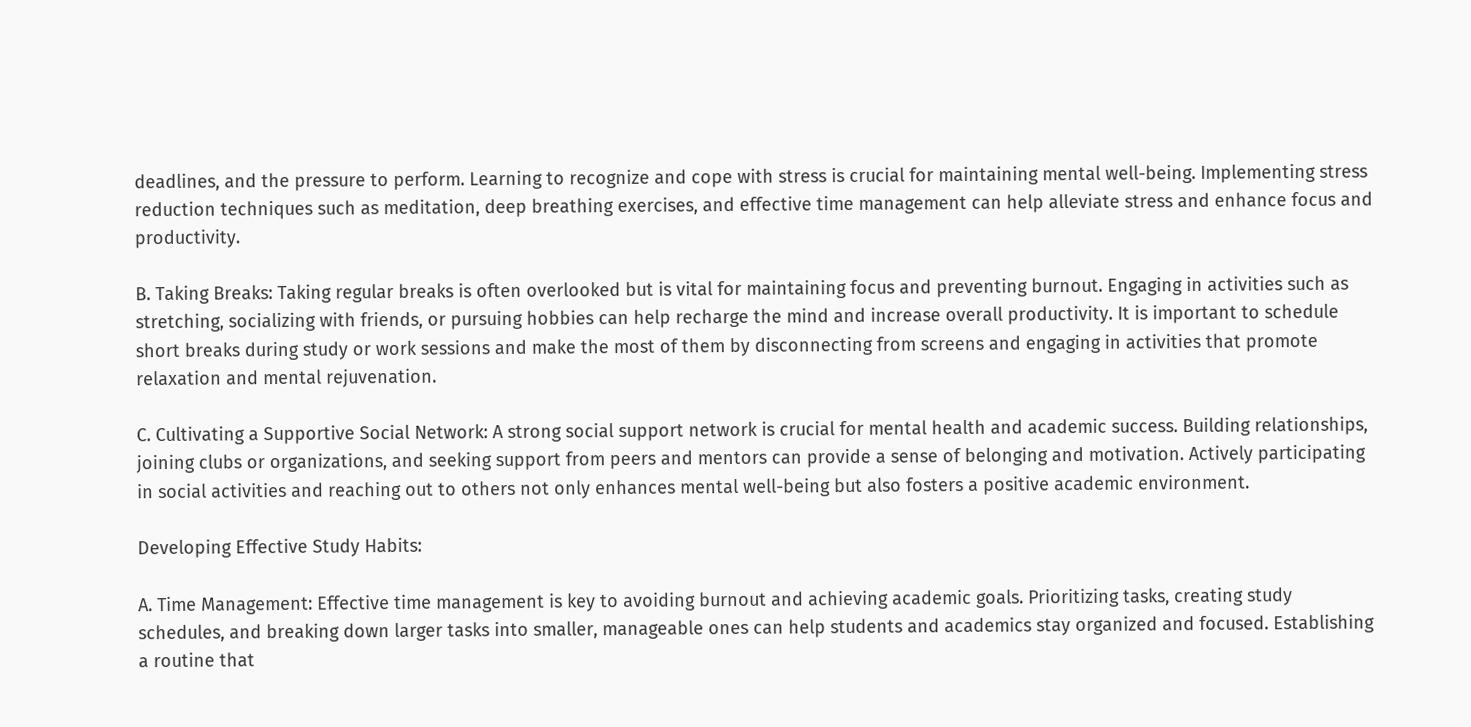deadlines, and the pressure to perform. Learning to recognize and cope with stress is crucial for maintaining mental well-being. Implementing stress reduction techniques such as meditation, deep breathing exercises, and effective time management can help alleviate stress and enhance focus and productivity.

B. Taking Breaks: Taking regular breaks is often overlooked but is vital for maintaining focus and preventing burnout. Engaging in activities such as stretching, socializing with friends, or pursuing hobbies can help recharge the mind and increase overall productivity. It is important to schedule short breaks during study or work sessions and make the most of them by disconnecting from screens and engaging in activities that promote relaxation and mental rejuvenation.

C. Cultivating a Supportive Social Network: A strong social support network is crucial for mental health and academic success. Building relationships, joining clubs or organizations, and seeking support from peers and mentors can provide a sense of belonging and motivation. Actively participating in social activities and reaching out to others not only enhances mental well-being but also fosters a positive academic environment.

Developing Effective Study Habits:

A. Time Management: Effective time management is key to avoiding burnout and achieving academic goals. Prioritizing tasks, creating study schedules, and breaking down larger tasks into smaller, manageable ones can help students and academics stay organized and focused. Establishing a routine that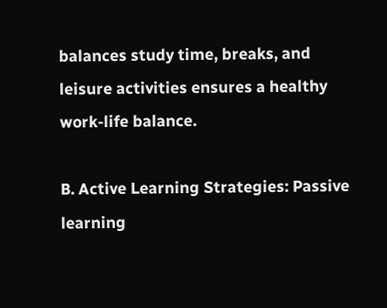balances study time, breaks, and leisure activities ensures a healthy work-life balance.

B. Active Learning Strategies: Passive learning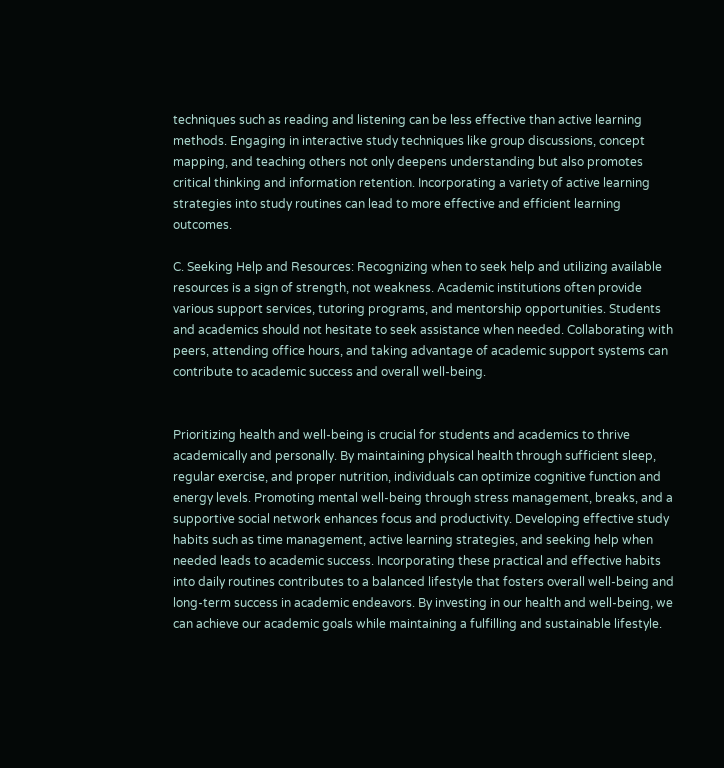techniques such as reading and listening can be less effective than active learning methods. Engaging in interactive study techniques like group discussions, concept mapping, and teaching others not only deepens understanding but also promotes critical thinking and information retention. Incorporating a variety of active learning strategies into study routines can lead to more effective and efficient learning outcomes.

C. Seeking Help and Resources: Recognizing when to seek help and utilizing available resources is a sign of strength, not weakness. Academic institutions often provide various support services, tutoring programs, and mentorship opportunities. Students and academics should not hesitate to seek assistance when needed. Collaborating with peers, attending office hours, and taking advantage of academic support systems can contribute to academic success and overall well-being.


Prioritizing health and well-being is crucial for students and academics to thrive academically and personally. By maintaining physical health through sufficient sleep, regular exercise, and proper nutrition, individuals can optimize cognitive function and energy levels. Promoting mental well-being through stress management, breaks, and a supportive social network enhances focus and productivity. Developing effective study habits such as time management, active learning strategies, and seeking help when needed leads to academic success. Incorporating these practical and effective habits into daily routines contributes to a balanced lifestyle that fosters overall well-being and long-term success in academic endeavors. By investing in our health and well-being, we can achieve our academic goals while maintaining a fulfilling and sustainable lifestyle.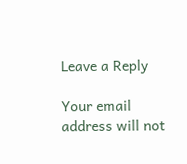Leave a Reply

Your email address will not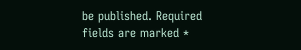be published. Required fields are marked *